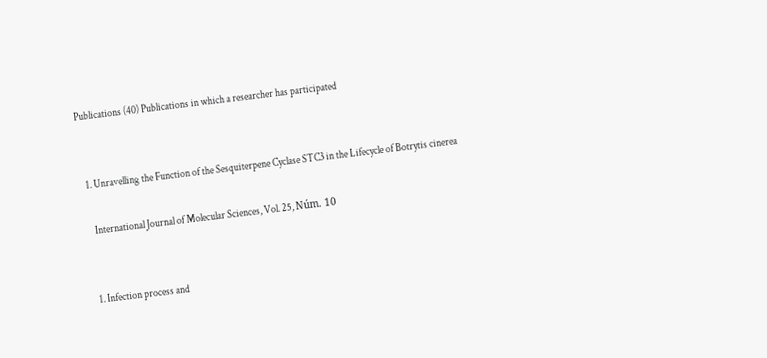Publications (40) Publications in which a researcher has participated


  1. Unravelling the Function of the Sesquiterpene Cyclase STC3 in the Lifecycle of Botrytis cinerea

    International Journal of Molecular Sciences, Vol. 25, Núm. 10


  1. Infection process and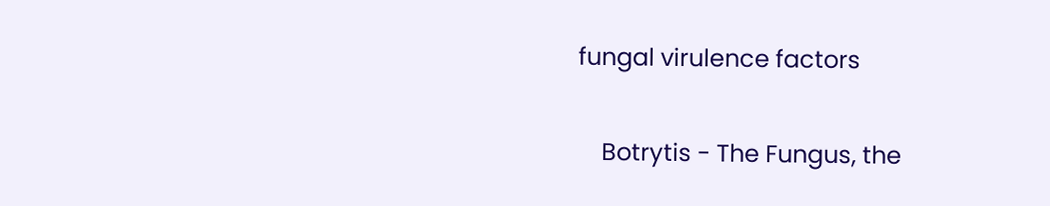fungal virulence factors

    Botrytis - The Fungus, the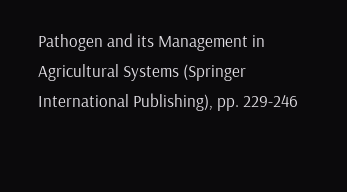Pathogen and its Management in Agricultural Systems (Springer International Publishing), pp. 229-246